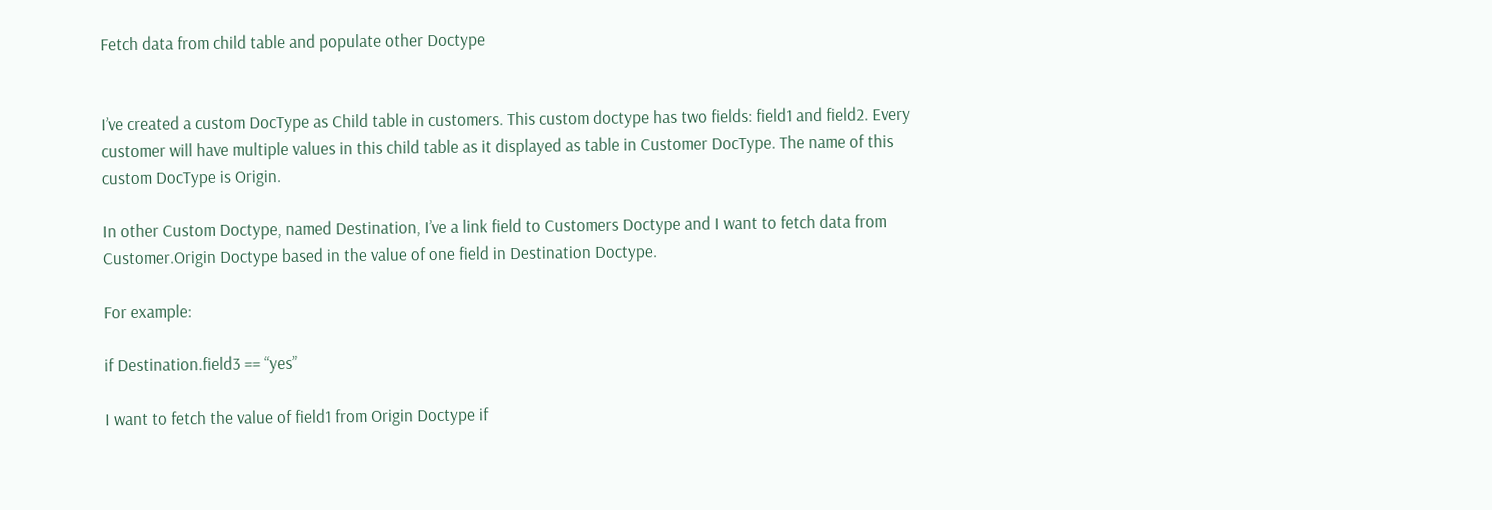Fetch data from child table and populate other Doctype


I’ve created a custom DocType as Child table in customers. This custom doctype has two fields: field1 and field2. Every customer will have multiple values in this child table as it displayed as table in Customer DocType. The name of this custom DocType is Origin.

In other Custom Doctype, named Destination, I’ve a link field to Customers Doctype and I want to fetch data from Customer.Origin Doctype based in the value of one field in Destination Doctype.

For example:

if Destination.field3 == “yes”

I want to fetch the value of field1 from Origin Doctype if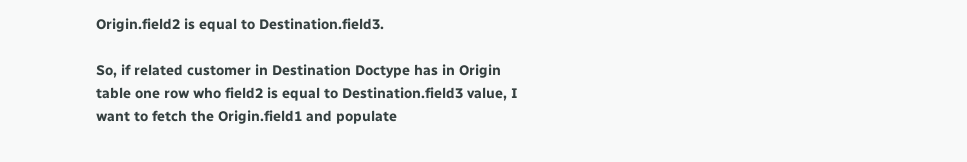Origin.field2 is equal to Destination.field3.

So, if related customer in Destination Doctype has in Origin table one row who field2 is equal to Destination.field3 value, I want to fetch the Origin.field1 and populate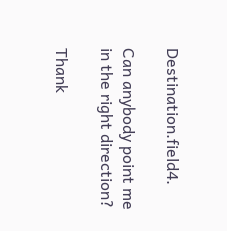Destination.field4.

Can anybody point me in the right direction?

Thank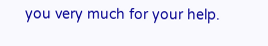you very much for your help.